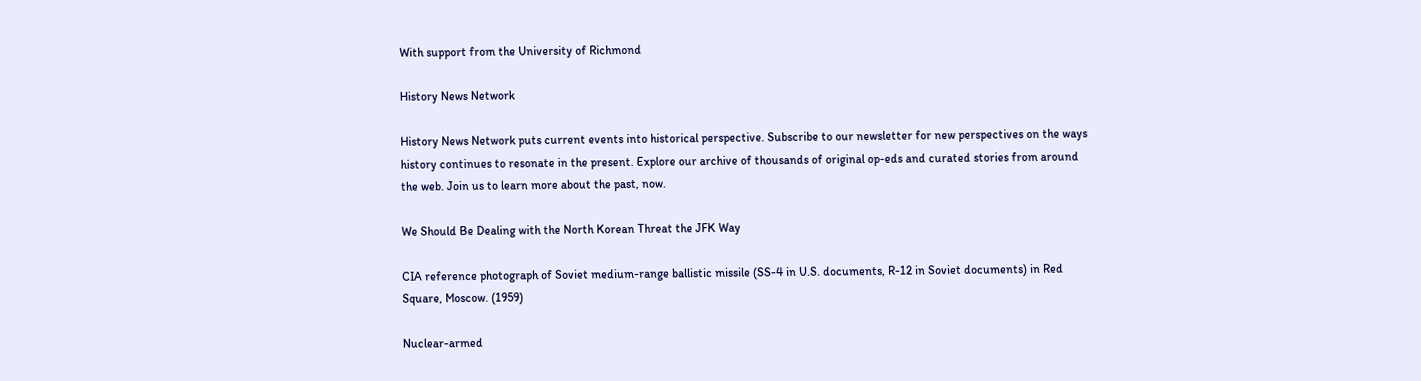With support from the University of Richmond

History News Network

History News Network puts current events into historical perspective. Subscribe to our newsletter for new perspectives on the ways history continues to resonate in the present. Explore our archive of thousands of original op-eds and curated stories from around the web. Join us to learn more about the past, now.

We Should Be Dealing with the North Korean Threat the JFK Way

CIA reference photograph of Soviet medium-range ballistic missile (SS-4 in U.S. documents, R-12 in Soviet documents) in Red Square, Moscow. (1959)

Nuclear-armed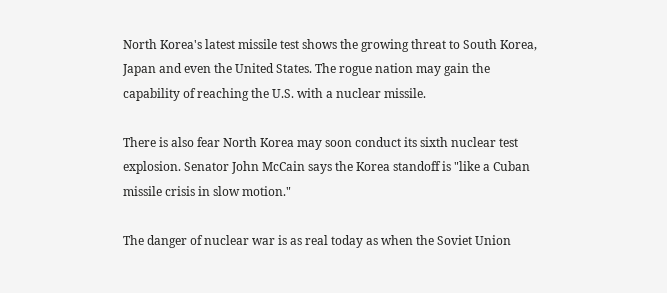North Korea's latest missile test shows the growing threat to South Korea, Japan and even the United States. The rogue nation may gain the capability of reaching the U.S. with a nuclear missile.

There is also fear North Korea may soon conduct its sixth nuclear test explosion. Senator John McCain says the Korea standoff is "like a Cuban missile crisis in slow motion."

The danger of nuclear war is as real today as when the Soviet Union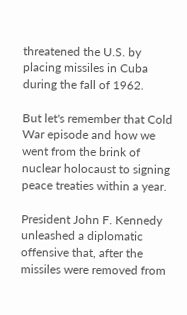threatened the U.S. by placing missiles in Cuba during the fall of 1962.

But let's remember that Cold War episode and how we went from the brink of nuclear holocaust to signing peace treaties within a year.

President John F. Kennedy unleashed a diplomatic offensive that, after the missiles were removed from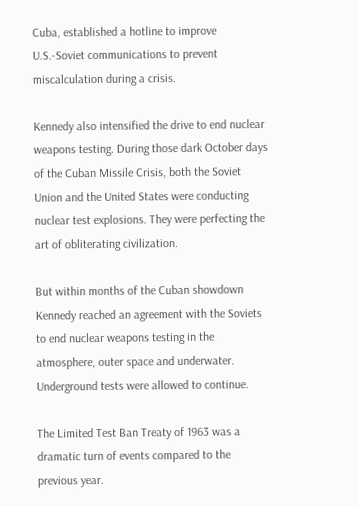Cuba, established a hotline to improve U.S.-Soviet communications to prevent miscalculation during a crisis.

Kennedy also intensified the drive to end nuclear weapons testing. During those dark October days of the Cuban Missile Crisis, both the Soviet Union and the United States were conducting nuclear test explosions. They were perfecting the art of obliterating civilization.

But within months of the Cuban showdown Kennedy reached an agreement with the Soviets to end nuclear weapons testing in the atmosphere, outer space and underwater. Underground tests were allowed to continue.

The Limited Test Ban Treaty of 1963 was a dramatic turn of events compared to the previous year.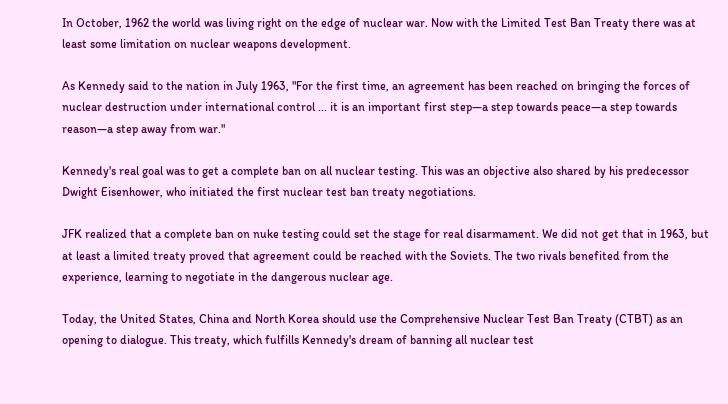In October, 1962 the world was living right on the edge of nuclear war. Now with the Limited Test Ban Treaty there was at least some limitation on nuclear weapons development.

As Kennedy said to the nation in July 1963, "For the first time, an agreement has been reached on bringing the forces of nuclear destruction under international control ... it is an important first step—a step towards peace—a step towards reason—a step away from war."

Kennedy's real goal was to get a complete ban on all nuclear testing. This was an objective also shared by his predecessor Dwight Eisenhower, who initiated the first nuclear test ban treaty negotiations.

JFK realized that a complete ban on nuke testing could set the stage for real disarmament. We did not get that in 1963, but at least a limited treaty proved that agreement could be reached with the Soviets. The two rivals benefited from the experience, learning to negotiate in the dangerous nuclear age.

Today, the United States, China and North Korea should use the Comprehensive Nuclear Test Ban Treaty (CTBT) as an opening to dialogue. This treaty, which fulfills Kennedy's dream of banning all nuclear test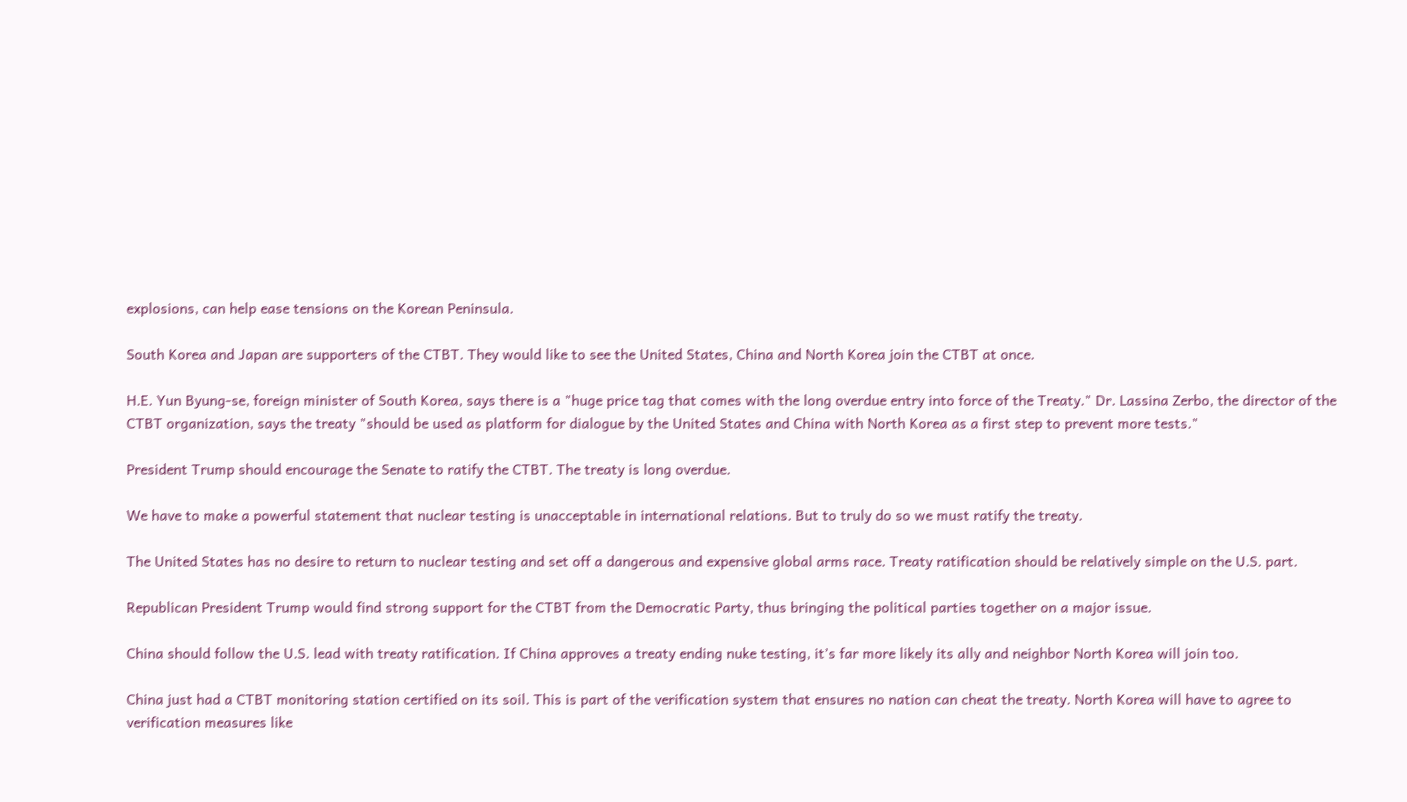explosions, can help ease tensions on the Korean Peninsula.

South Korea and Japan are supporters of the CTBT. They would like to see the United States, China and North Korea join the CTBT at once.

H.E. Yun Byung-se, foreign minister of South Korea, says there is a "huge price tag that comes with the long overdue entry into force of the Treaty." Dr. Lassina Zerbo, the director of the CTBT organization, says the treaty "should be used as platform for dialogue by the United States and China with North Korea as a first step to prevent more tests."

President Trump should encourage the Senate to ratify the CTBT. The treaty is long overdue.

We have to make a powerful statement that nuclear testing is unacceptable in international relations. But to truly do so we must ratify the treaty.

The United States has no desire to return to nuclear testing and set off a dangerous and expensive global arms race. Treaty ratification should be relatively simple on the U.S. part.

Republican President Trump would find strong support for the CTBT from the Democratic Party, thus bringing the political parties together on a major issue.

China should follow the U.S. lead with treaty ratification. If China approves a treaty ending nuke testing, it’s far more likely its ally and neighbor North Korea will join too.

China just had a CTBT monitoring station certified on its soil. This is part of the verification system that ensures no nation can cheat the treaty. North Korea will have to agree to verification measures like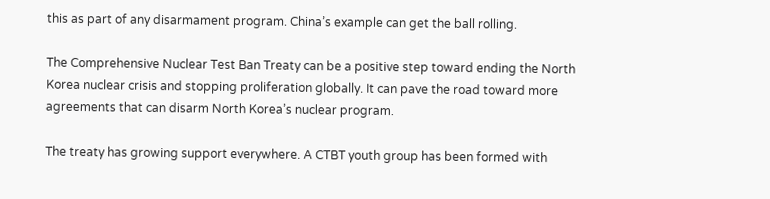this as part of any disarmament program. China’s example can get the ball rolling.

The Comprehensive Nuclear Test Ban Treaty can be a positive step toward ending the North Korea nuclear crisis and stopping proliferation globally. It can pave the road toward more agreements that can disarm North Korea’s nuclear program.

The treaty has growing support everywhere. A CTBT youth group has been formed with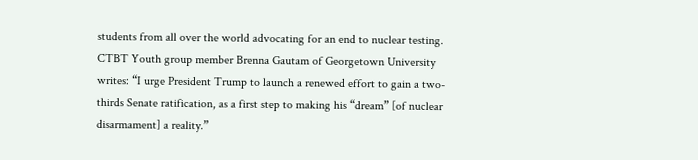students from all over the world advocating for an end to nuclear testing. CTBT Youth group member Brenna Gautam of Georgetown University writes: “I urge President Trump to launch a renewed effort to gain a two-thirds Senate ratification, as a first step to making his “dream” [of nuclear disarmament] a reality.”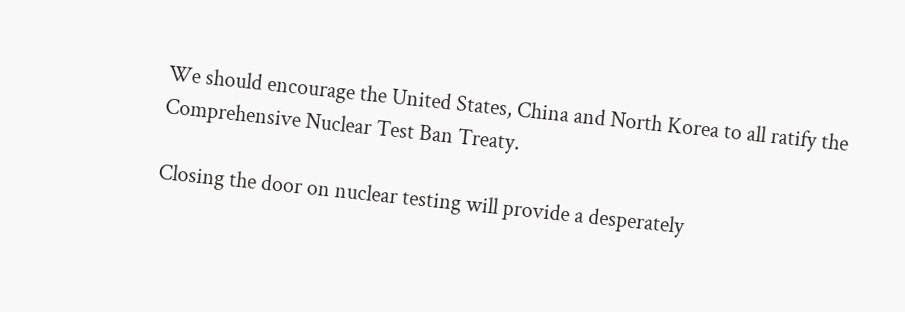We should encourage the United States, China and North Korea to all ratify the Comprehensive Nuclear Test Ban Treaty.

Closing the door on nuclear testing will provide a desperately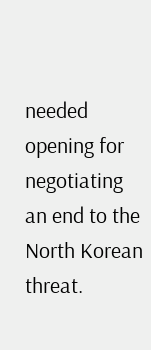needed opening for negotiating an end to the North Korean threat.